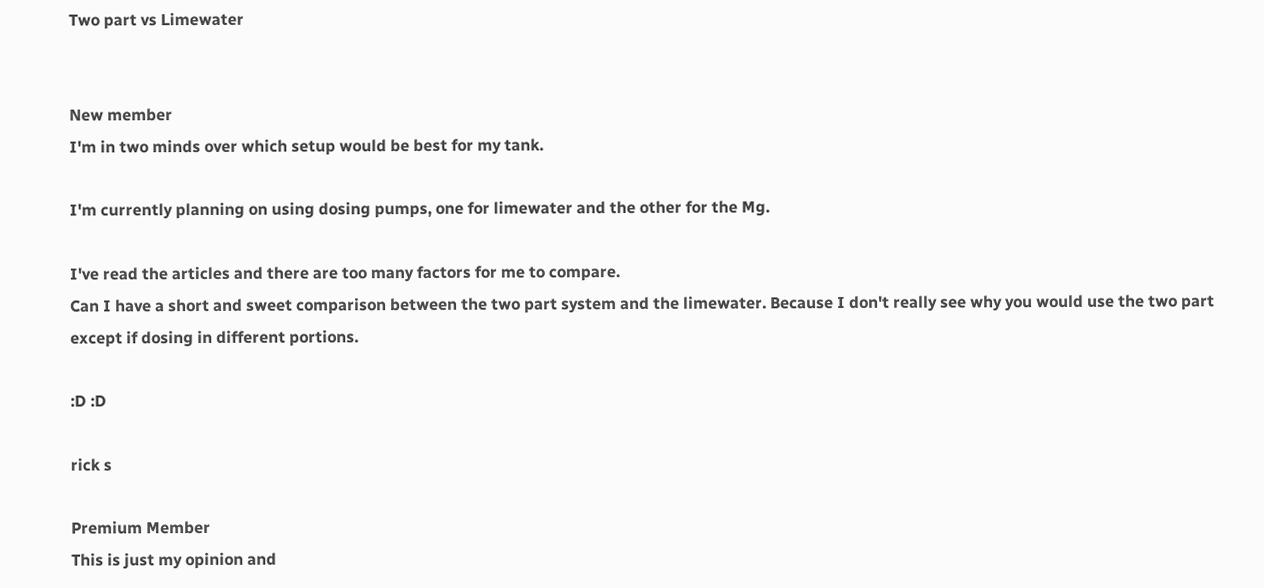Two part vs Limewater


New member
I'm in two minds over which setup would be best for my tank.

I'm currently planning on using dosing pumps, one for limewater and the other for the Mg.

I've read the articles and there are too many factors for me to compare.
Can I have a short and sweet comparison between the two part system and the limewater. Because I don't really see why you would use the two part except if dosing in different portions.

:D :D

rick s

Premium Member
This is just my opinion and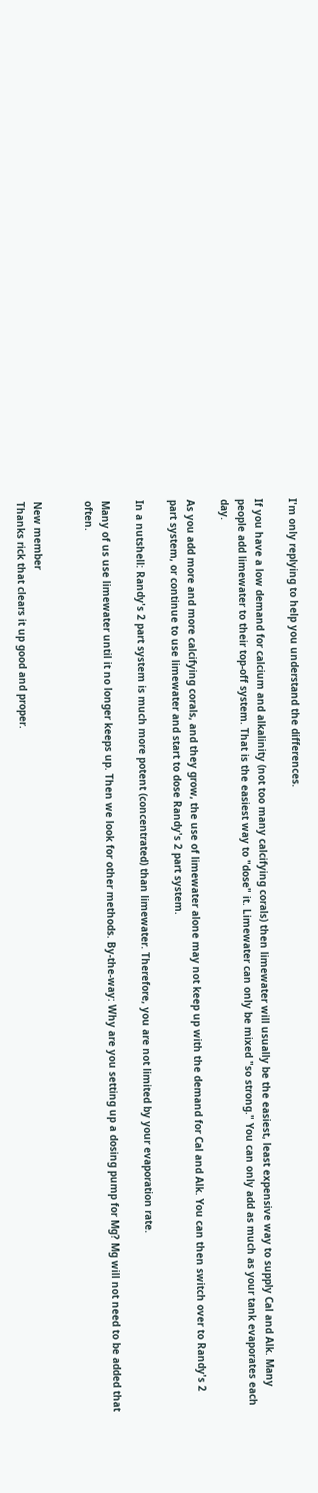I'm only replying to help you understand the differences.

If you have a low demand for calcium and alkalinity (not too many calcifying corals) then limewater will usually be the easiest, least expensive way to supply Cal and Alk. Many people add limewater to their top-off system. That is the easiest way to "dose" it. Limewater can only be mixed "so strong." You can only add as much as your tank evaporates each day.

As you add more and more calcifying corals, and they grow, the use of limewater alone may not keep up with the demand for Cal and Alk. You can then switch over to Randy's 2 part system, or continue to use limewater and start to dose Randy's 2 part system.

In a nutshell: Randy's 2 part system is much more potent (concentrated) than limewater. Therefore, you are not limited by your evaporation rate.

Many of us use limewater until it no longer keeps up. Then we look for other methods. By-the-way: Why are you setting up a dosing pump for Mg? Mg will not need to be added that often.


New member
Thanks rick that clears it up good and proper.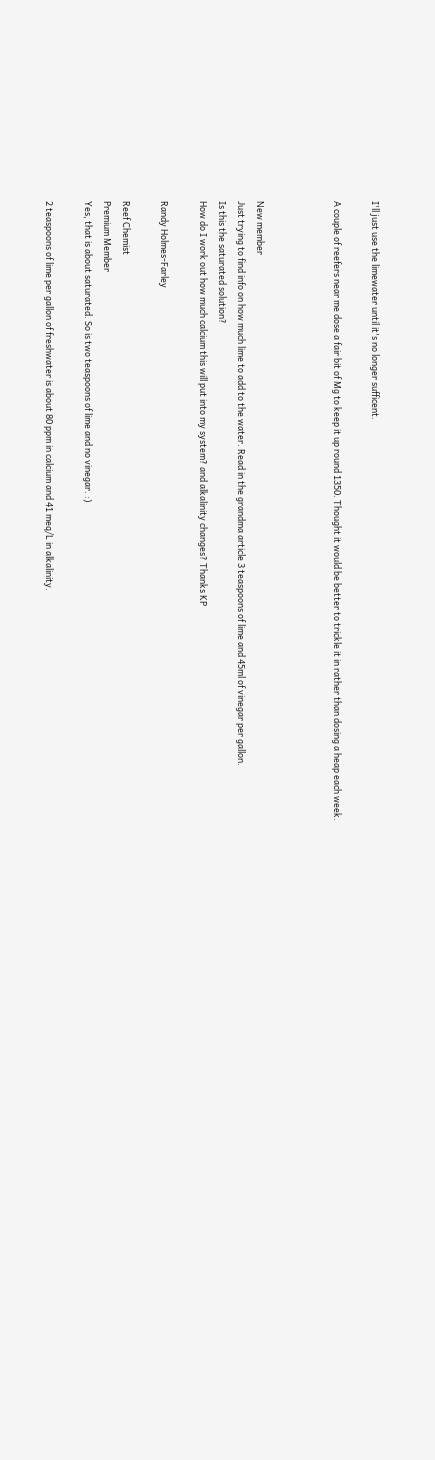I'll just use the limewater until it's no longer sufficent.

A couple of reefers near me dose a fair bit of Mg to keep it up round 1350. Thought it would be better to trickle it in rather than dosing a heap each week.



New member
Just trying to find info on how much lime to add to the water. Read in the grandma article 3 teaspoons of lime and 45ml of vinegar per gallon.
Is this the saturated solution?
How do I work out how much calcium this will put into my system? and alkalinity changes? Thanks KP

Randy Holmes-Farley

Reef Chemist
Premium Member
Yes, that is about saturated. So is two teaspoons of lime and no vinegar. :)

2 teaspoons of lime per gallon of freshwater is about 80 ppm in calcium and 41 meq/L in alkalinity.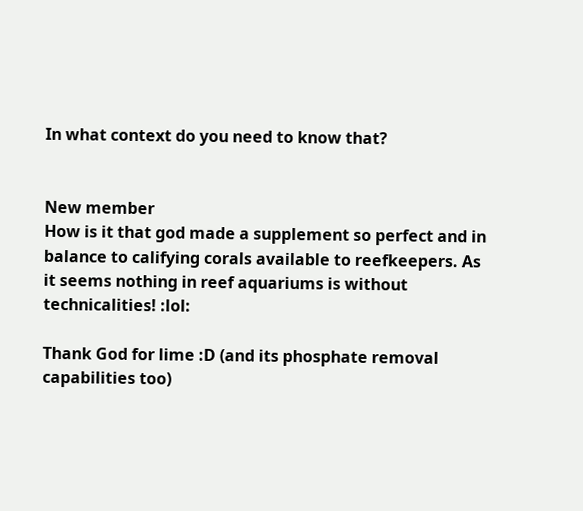In what context do you need to know that?


New member
How is it that god made a supplement so perfect and in balance to califying corals available to reefkeepers. As it seems nothing in reef aquariums is without technicalities! :lol:

Thank God for lime :D (and its phosphate removal capabilities too)